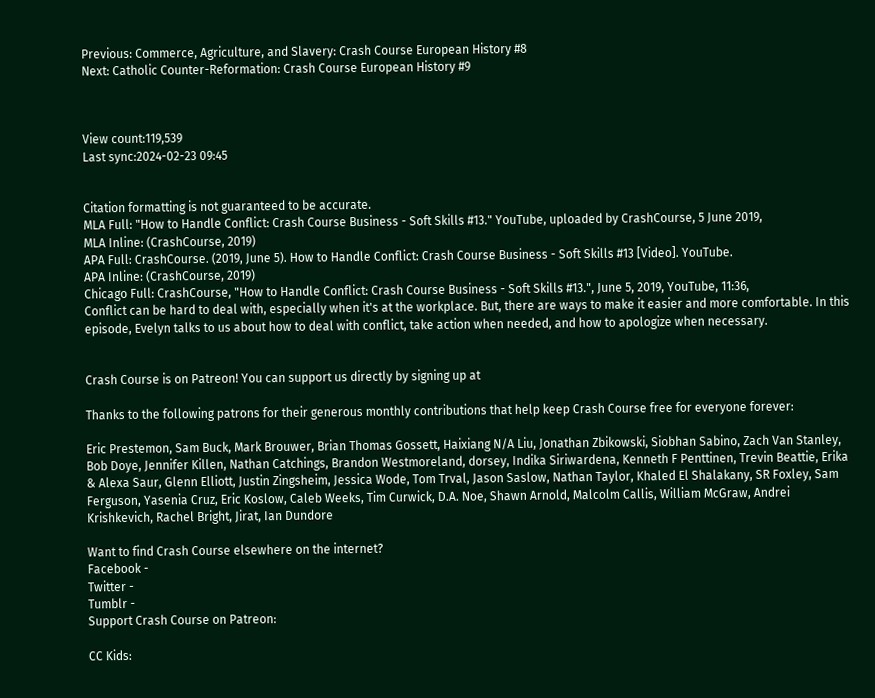Previous: Commerce, Agriculture, and Slavery: Crash Course European History #8
Next: Catholic Counter-Reformation: Crash Course European History #9



View count:119,539
Last sync:2024-02-23 09:45


Citation formatting is not guaranteed to be accurate.
MLA Full: "How to Handle Conflict: Crash Course Business - Soft Skills #13." YouTube, uploaded by CrashCourse, 5 June 2019,
MLA Inline: (CrashCourse, 2019)
APA Full: CrashCourse. (2019, June 5). How to Handle Conflict: Crash Course Business - Soft Skills #13 [Video]. YouTube.
APA Inline: (CrashCourse, 2019)
Chicago Full: CrashCourse, "How to Handle Conflict: Crash Course Business - Soft Skills #13.", June 5, 2019, YouTube, 11:36,
Conflict can be hard to deal with, especially when it's at the workplace. But, there are ways to make it easier and more comfortable. In this episode, Evelyn talks to us about how to deal with conflict, take action when needed, and how to apologize when necessary.


Crash Course is on Patreon! You can support us directly by signing up at

Thanks to the following patrons for their generous monthly contributions that help keep Crash Course free for everyone forever:

Eric Prestemon, Sam Buck, Mark Brouwer, Brian Thomas Gossett, Haixiang N/A Liu, Jonathan Zbikowski, Siobhan Sabino, Zach Van Stanley, Bob Doye, Jennifer Killen, Nathan Catchings, Brandon Westmoreland, dorsey, Indika Siriwardena, Kenneth F Penttinen, Trevin Beattie, Erika & Alexa Saur, Glenn Elliott, Justin Zingsheim, Jessica Wode, Tom Trval, Jason Saslow, Nathan Taylor, Khaled El Shalakany, SR Foxley, Sam Ferguson, Yasenia Cruz, Eric Koslow, Caleb Weeks, Tim Curwick, D.A. Noe, Shawn Arnold, Malcolm Callis, William McGraw, Andrei Krishkevich, Rachel Bright, Jirat, Ian Dundore

Want to find Crash Course elsewhere on the internet?
Facebook -
Twitter -
Tumblr -
Support Crash Course on Patreon:

CC Kids: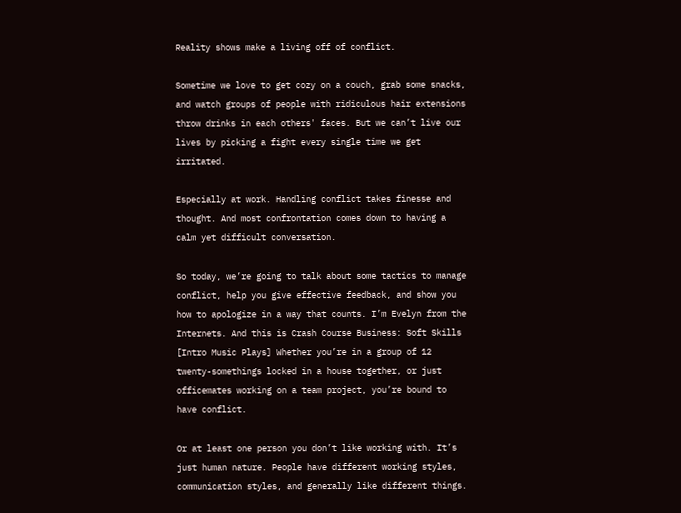Reality shows make a living off of conflict.

Sometime we love to get cozy on a couch, grab some snacks, and watch groups of people with ridiculous hair extensions throw drinks in each others' faces. But we can’t live our lives by picking a fight every single time we get irritated.

Especially at work. Handling conflict takes finesse and thought. And most confrontation comes down to having a calm yet difficult conversation.

So today, we’re going to talk about some tactics to manage conflict, help you give effective feedback, and show you how to apologize in a way that counts. I’m Evelyn from the Internets. And this is Crash Course Business: Soft Skills [Intro Music Plays] Whether you’re in a group of 12 twenty-somethings locked in a house together, or just officemates working on a team project, you’re bound to have conflict.

Or at least one person you don’t like working with. It’s just human nature. People have different working styles, communication styles, and generally like different things.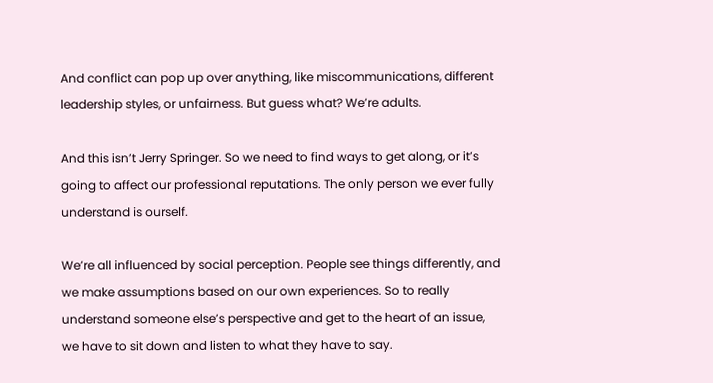And conflict can pop up over anything, like miscommunications, different leadership styles, or unfairness. But guess what? We’re adults.

And this isn’t Jerry Springer. So we need to find ways to get along, or it’s going to affect our professional reputations. The only person we ever fully understand is ourself.

We’re all influenced by social perception. People see things differently, and we make assumptions based on our own experiences. So to really understand someone else’s perspective and get to the heart of an issue, we have to sit down and listen to what they have to say.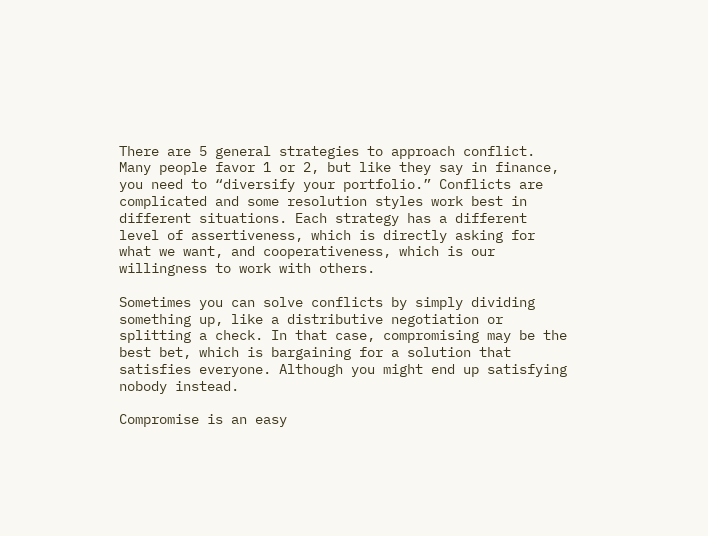There are 5 general strategies to approach conflict. Many people favor 1 or 2, but like they say in finance, you need to “diversify your portfolio.” Conflicts are complicated and some resolution styles work best in different situations. Each strategy has a different level of assertiveness, which is directly asking for what we want, and cooperativeness, which is our willingness to work with others.

Sometimes you can solve conflicts by simply dividing something up, like a distributive negotiation or splitting a check. In that case, compromising may be the best bet, which is bargaining for a solution that satisfies everyone. Although you might end up satisfying nobody instead.

Compromise is an easy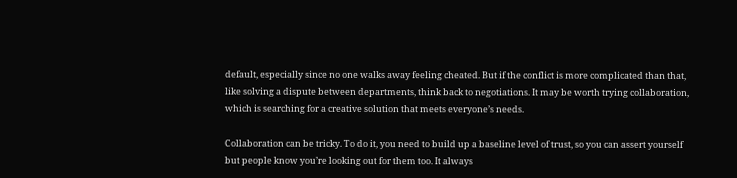default, especially since no one walks away feeling cheated. But if the conflict is more complicated than that, like solving a dispute between departments, think back to negotiations. It may be worth trying collaboration, which is searching for a creative solution that meets everyone’s needs.

Collaboration can be tricky. To do it, you need to build up a baseline level of trust, so you can assert yourself but people know you’re looking out for them too. It always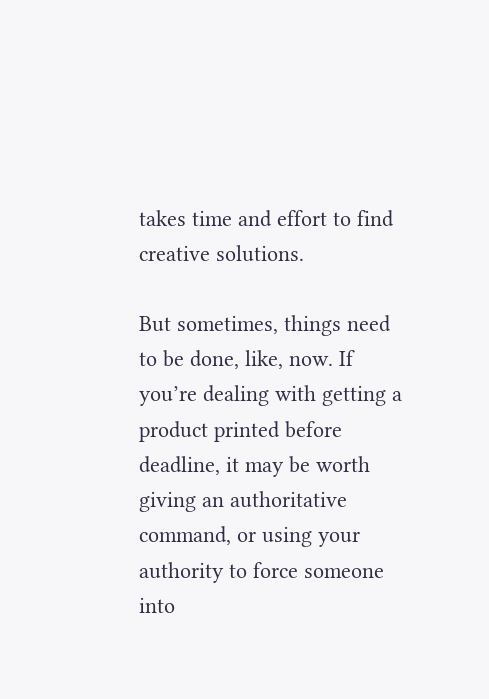takes time and effort to find creative solutions.

But sometimes, things need to be done, like, now. If you’re dealing with getting a product printed before deadline, it may be worth giving an authoritative command, or using your authority to force someone into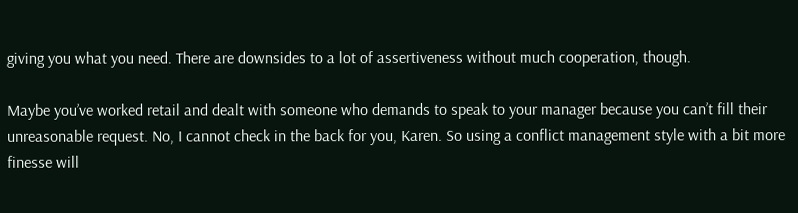giving you what you need. There are downsides to a lot of assertiveness without much cooperation, though.

Maybe you’ve worked retail and dealt with someone who demands to speak to your manager because you can’t fill their unreasonable request. No, I cannot check in the back for you, Karen. So using a conflict management style with a bit more finesse will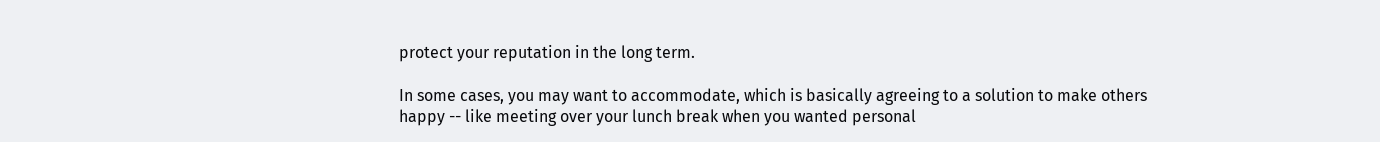protect your reputation in the long term.

In some cases, you may want to accommodate, which is basically agreeing to a solution to make others happy -- like meeting over your lunch break when you wanted personal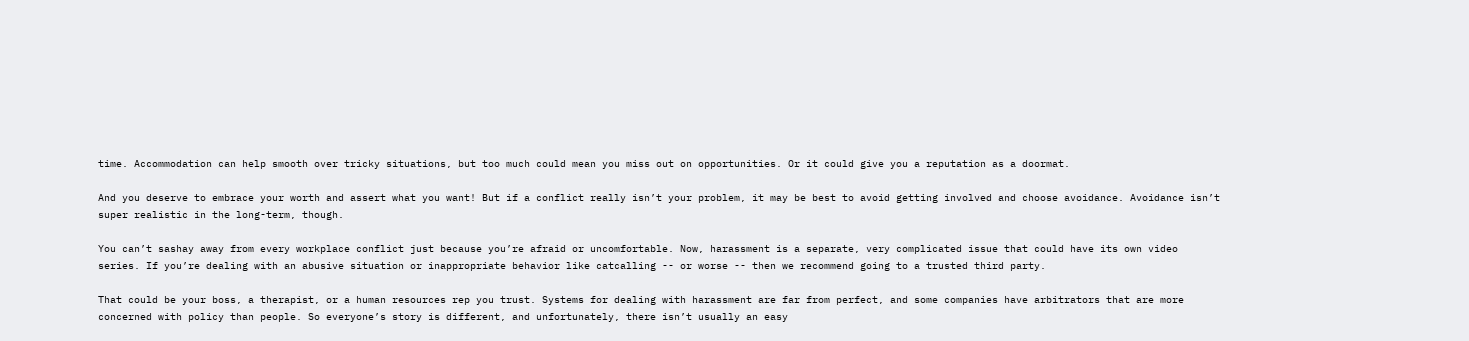time. Accommodation can help smooth over tricky situations, but too much could mean you miss out on opportunities. Or it could give you a reputation as a doormat.

And you deserve to embrace your worth and assert what you want! But if a conflict really isn’t your problem, it may be best to avoid getting involved and choose avoidance. Avoidance isn’t super realistic in the long-term, though.

You can’t sashay away from every workplace conflict just because you’re afraid or uncomfortable. Now, harassment is a separate, very complicated issue that could have its own video series. If you’re dealing with an abusive situation or inappropriate behavior like catcalling -- or worse -- then we recommend going to a trusted third party.

That could be your boss, a therapist, or a human resources rep you trust. Systems for dealing with harassment are far from perfect, and some companies have arbitrators that are more concerned with policy than people. So everyone’s story is different, and unfortunately, there isn’t usually an easy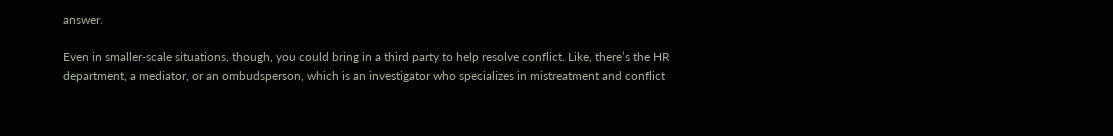answer.

Even in smaller-scale situations, though, you could bring in a third party to help resolve conflict. Like, there’s the HR department, a mediator, or an ombudsperson, which is an investigator who specializes in mistreatment and conflict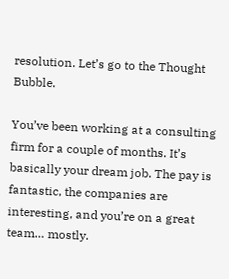resolution. Let’s go to the Thought Bubble.

You’ve been working at a consulting firm for a couple of months. It’s basically your dream job. The pay is fantastic, the companies are interesting, and you’re on a great team… mostly.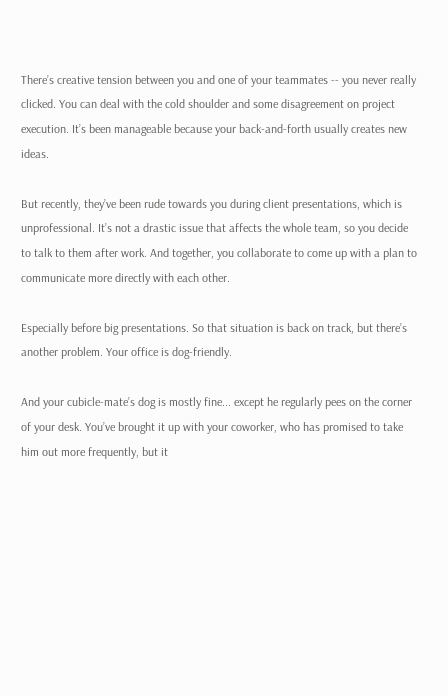There’s creative tension between you and one of your teammates -- you never really clicked. You can deal with the cold shoulder and some disagreement on project execution. It’s been manageable because your back-and-forth usually creates new ideas.

But recently, they’ve been rude towards you during client presentations, which is unprofessional. It’s not a drastic issue that affects the whole team, so you decide to talk to them after work. And together, you collaborate to come up with a plan to communicate more directly with each other.

Especially before big presentations. So that situation is back on track, but there’s another problem. Your office is dog-friendly.

And your cubicle-mate’s dog is mostly fine... except he regularly pees on the corner of your desk. You’ve brought it up with your coworker, who has promised to take him out more frequently, but it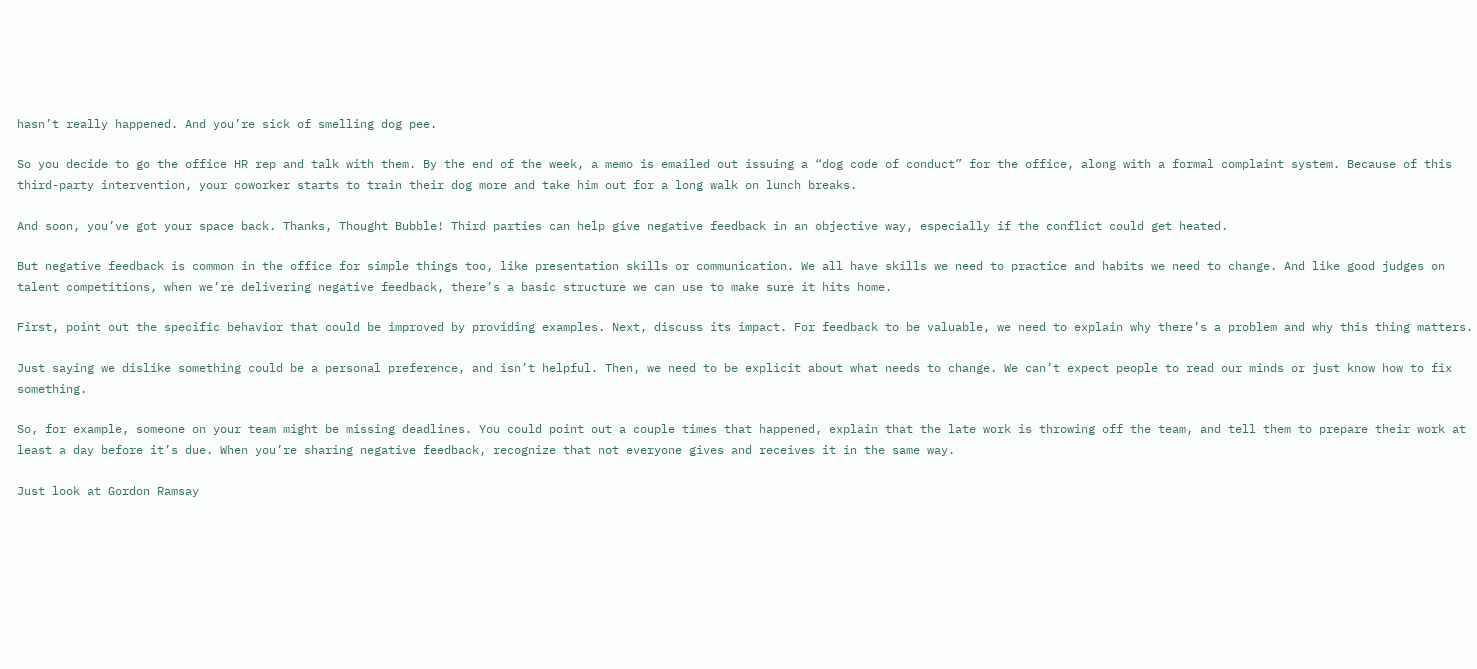hasn’t really happened. And you’re sick of smelling dog pee.

So you decide to go the office HR rep and talk with them. By the end of the week, a memo is emailed out issuing a “dog code of conduct” for the office, along with a formal complaint system. Because of this third-party intervention, your coworker starts to train their dog more and take him out for a long walk on lunch breaks.

And soon, you’ve got your space back. Thanks, Thought Bubble! Third parties can help give negative feedback in an objective way, especially if the conflict could get heated.

But negative feedback is common in the office for simple things too, like presentation skills or communication. We all have skills we need to practice and habits we need to change. And like good judges on talent competitions, when we’re delivering negative feedback, there’s a basic structure we can use to make sure it hits home.

First, point out the specific behavior that could be improved by providing examples. Next, discuss its impact. For feedback to be valuable, we need to explain why there’s a problem and why this thing matters.

Just saying we dislike something could be a personal preference, and isn’t helpful. Then, we need to be explicit about what needs to change. We can’t expect people to read our minds or just know how to fix something.

So, for example, someone on your team might be missing deadlines. You could point out a couple times that happened, explain that the late work is throwing off the team, and tell them to prepare their work at least a day before it’s due. When you’re sharing negative feedback, recognize that not everyone gives and receives it in the same way.

Just look at Gordon Ramsay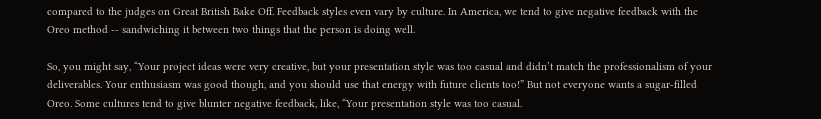compared to the judges on Great British Bake Off. Feedback styles even vary by culture. In America, we tend to give negative feedback with the Oreo method -- sandwiching it between two things that the person is doing well.

So, you might say, “Your project ideas were very creative, but your presentation style was too casual and didn’t match the professionalism of your deliverables. Your enthusiasm was good though, and you should use that energy with future clients too!” But not everyone wants a sugar-filled Oreo. Some cultures tend to give blunter negative feedback, like, “Your presentation style was too casual.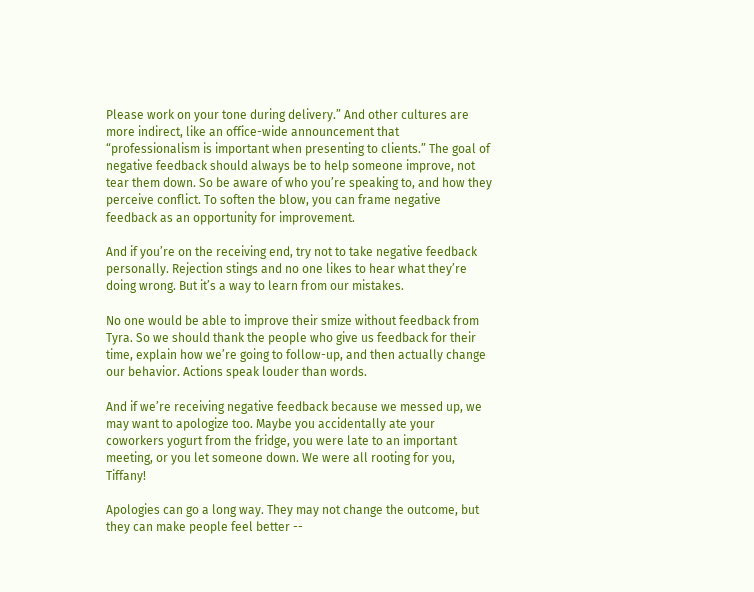Please work on your tone during delivery.” And other cultures are more indirect, like an office-wide announcement that “professionalism is important when presenting to clients.” The goal of negative feedback should always be to help someone improve, not tear them down. So be aware of who you’re speaking to, and how they perceive conflict. To soften the blow, you can frame negative feedback as an opportunity for improvement.

And if you’re on the receiving end, try not to take negative feedback personally. Rejection stings and no one likes to hear what they’re doing wrong. But it’s a way to learn from our mistakes.

No one would be able to improve their smize without feedback from Tyra. So we should thank the people who give us feedback for their time, explain how we’re going to follow-up, and then actually change our behavior. Actions speak louder than words.

And if we’re receiving negative feedback because we messed up, we may want to apologize too. Maybe you accidentally ate your coworkers yogurt from the fridge, you were late to an important meeting, or you let someone down. We were all rooting for you, Tiffany!

Apologies can go a long way. They may not change the outcome, but they can make people feel better --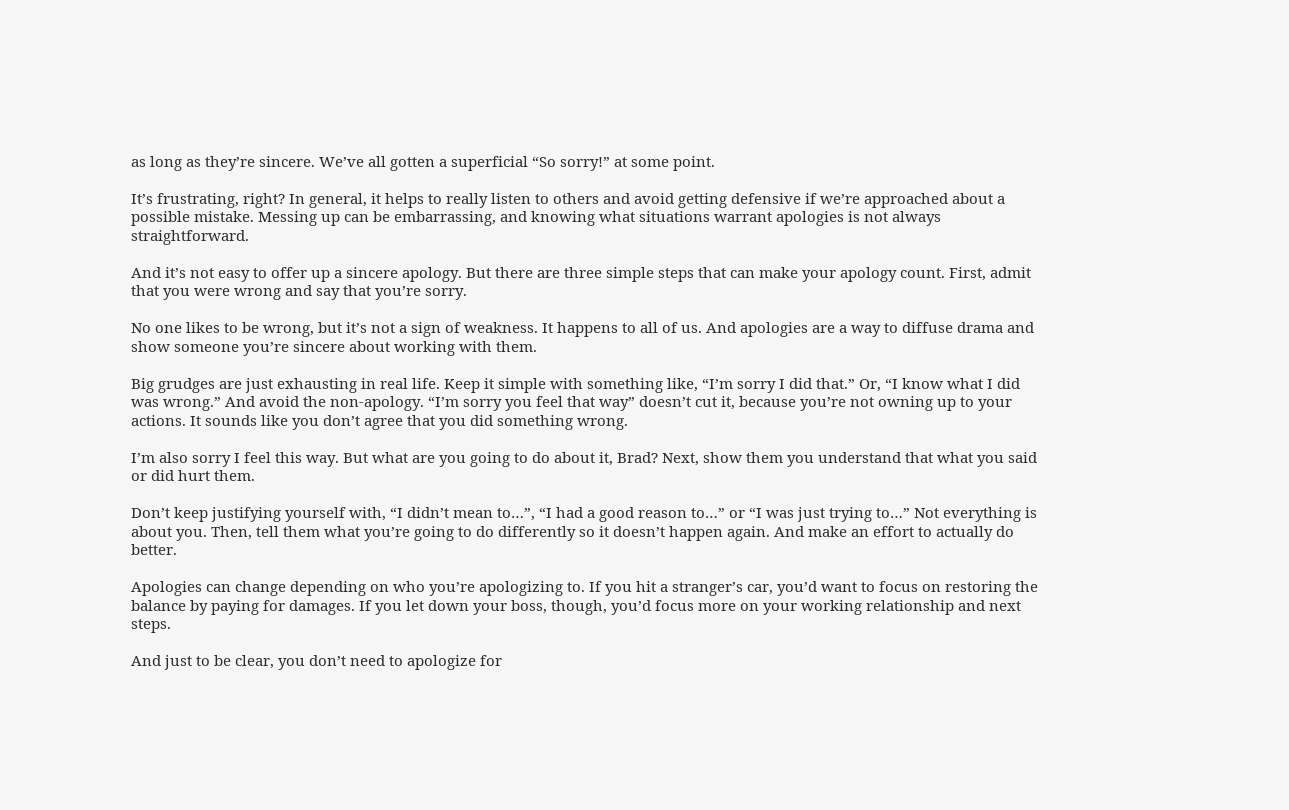as long as they’re sincere. We’ve all gotten a superficial “So sorry!” at some point.

It’s frustrating, right? In general, it helps to really listen to others and avoid getting defensive if we’re approached about a possible mistake. Messing up can be embarrassing, and knowing what situations warrant apologies is not always straightforward.

And it’s not easy to offer up a sincere apology. But there are three simple steps that can make your apology count. First, admit that you were wrong and say that you’re sorry.

No one likes to be wrong, but it’s not a sign of weakness. It happens to all of us. And apologies are a way to diffuse drama and show someone you’re sincere about working with them.

Big grudges are just exhausting in real life. Keep it simple with something like, “I’m sorry I did that.” Or, “I know what I did was wrong.” And avoid the non-apology. “I’m sorry you feel that way” doesn’t cut it, because you’re not owning up to your actions. It sounds like you don’t agree that you did something wrong.

I’m also sorry I feel this way. But what are you going to do about it, Brad? Next, show them you understand that what you said or did hurt them.

Don’t keep justifying yourself with, “I didn’t mean to…”, “I had a good reason to…” or “I was just trying to…” Not everything is about you. Then, tell them what you’re going to do differently so it doesn’t happen again. And make an effort to actually do better.

Apologies can change depending on who you’re apologizing to. If you hit a stranger’s car, you’d want to focus on restoring the balance by paying for damages. If you let down your boss, though, you’d focus more on your working relationship and next steps.

And just to be clear, you don’t need to apologize for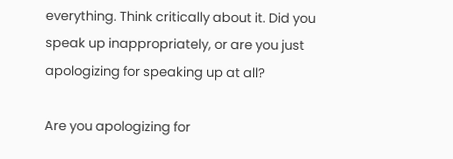everything. Think critically about it. Did you speak up inappropriately, or are you just apologizing for speaking up at all?

Are you apologizing for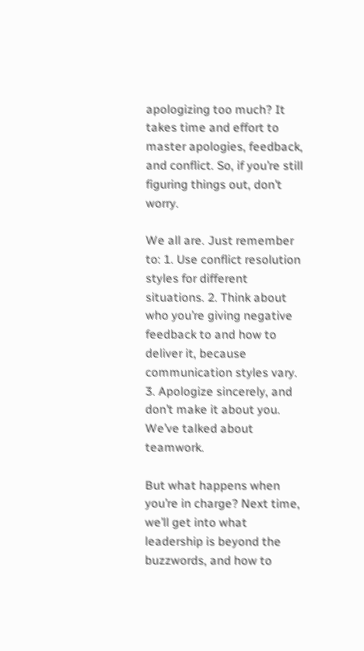apologizing too much? It takes time and effort to master apologies, feedback, and conflict. So, if you’re still figuring things out, don’t worry.

We all are. Just remember to: 1. Use conflict resolution styles for different situations. 2. Think about who you’re giving negative feedback to and how to deliver it, because communication styles vary. 3. Apologize sincerely, and don’t make it about you. We’ve talked about teamwork.

But what happens when you’re in charge? Next time, we’ll get into what leadership is beyond the buzzwords, and how to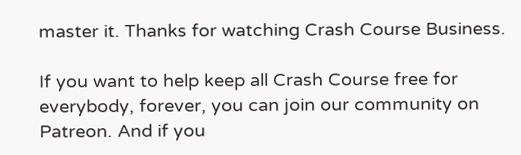master it. Thanks for watching Crash Course Business.

If you want to help keep all Crash Course free for everybody, forever, you can join our community on Patreon. And if you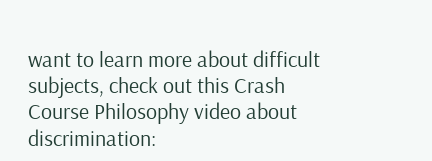want to learn more about difficult subjects, check out this Crash Course Philosophy video about discrimination: